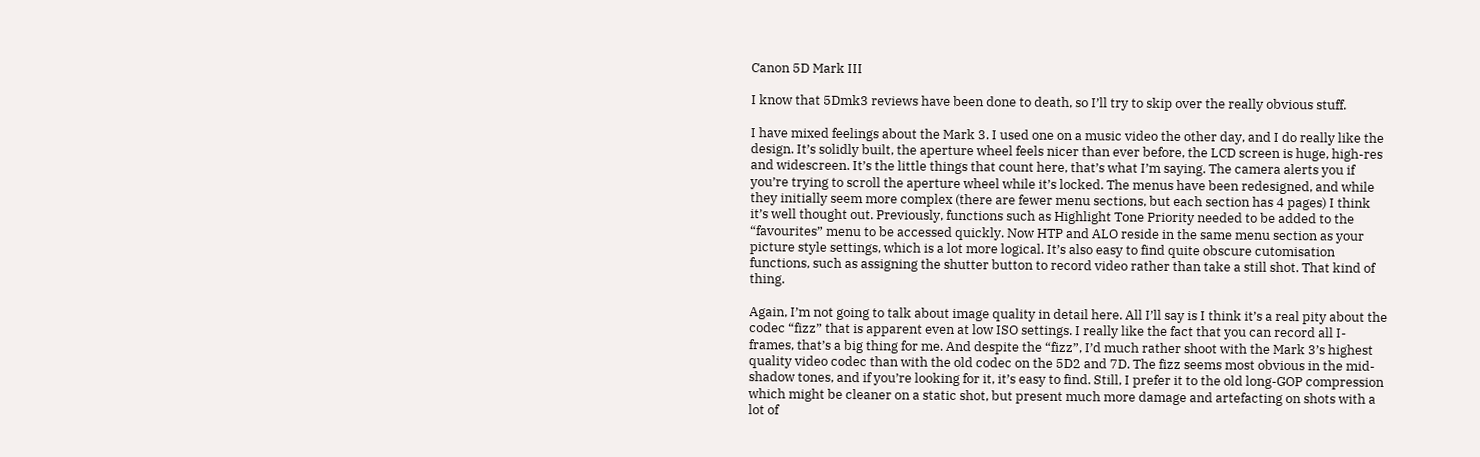Canon 5D Mark III

I know that 5Dmk3 reviews have been done to death, so I’ll try to skip over the really obvious stuff.

I have mixed feelings about the Mark 3. I used one on a music video the other day, and I do really like the design. It’s solidly built, the aperture wheel feels nicer than ever before, the LCD screen is huge, high-res and widescreen. It’s the little things that count here, that’s what I’m saying. The camera alerts you if you’re trying to scroll the aperture wheel while it’s locked. The menus have been redesigned, and while they initially seem more complex (there are fewer menu sections, but each section has 4 pages) I think it’s well thought out. Previously, functions such as Highlight Tone Priority needed to be added to the “favourites” menu to be accessed quickly. Now HTP and ALO reside in the same menu section as your picture style settings, which is a lot more logical. It’s also easy to find quite obscure cutomisation functions, such as assigning the shutter button to record video rather than take a still shot. That kind of thing.

Again, I’m not going to talk about image quality in detail here. All I’ll say is I think it’s a real pity about the codec “fizz” that is apparent even at low ISO settings. I really like the fact that you can record all I-frames, that’s a big thing for me. And despite the “fizz”, I’d much rather shoot with the Mark 3’s highest quality video codec than with the old codec on the 5D2 and 7D. The fizz seems most obvious in the mid-shadow tones, and if you’re looking for it, it’s easy to find. Still, I prefer it to the old long-GOP compression which might be cleaner on a static shot, but present much more damage and artefacting on shots with a lot of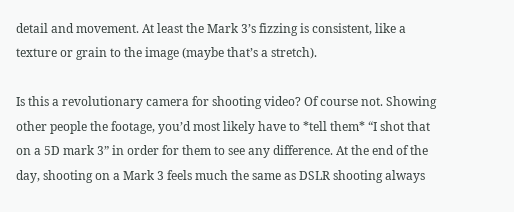detail and movement. At least the Mark 3’s fizzing is consistent, like a texture or grain to the image (maybe that’s a stretch).

Is this a revolutionary camera for shooting video? Of course not. Showing other people the footage, you’d most likely have to *tell them* “I shot that on a 5D mark 3” in order for them to see any difference. At the end of the day, shooting on a Mark 3 feels much the same as DSLR shooting always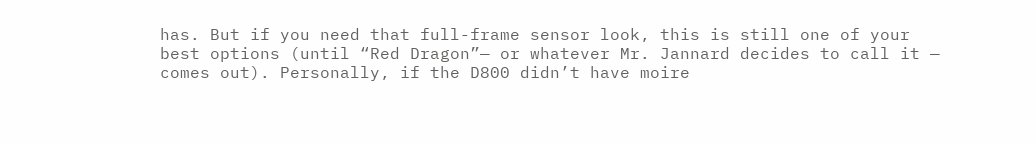has. But if you need that full-frame sensor look, this is still one of your best options (until “Red Dragon”— or whatever Mr. Jannard decides to call it — comes out). Personally, if the D800 didn’t have moire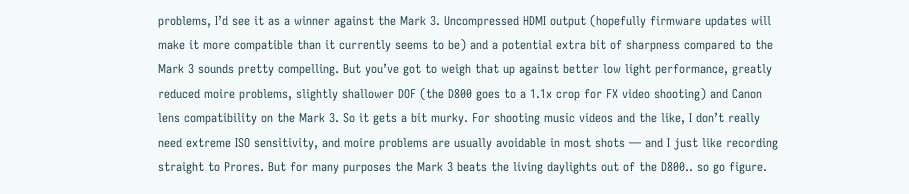problems, I’d see it as a winner against the Mark 3. Uncompressed HDMI output (hopefully firmware updates will make it more compatible than it currently seems to be) and a potential extra bit of sharpness compared to the Mark 3 sounds pretty compelling. But you’ve got to weigh that up against better low light performance, greatly reduced moire problems, slightly shallower DOF (the D800 goes to a 1.1x crop for FX video shooting) and Canon lens compatibility on the Mark 3. So it gets a bit murky. For shooting music videos and the like, I don’t really need extreme ISO sensitivity, and moire problems are usually avoidable in most shots — and I just like recording straight to Prores. But for many purposes the Mark 3 beats the living daylights out of the D800.. so go figure.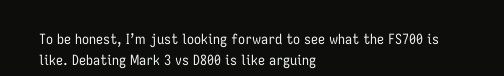To be honest, I’m just looking forward to see what the FS700 is like. Debating Mark 3 vs D800 is like arguing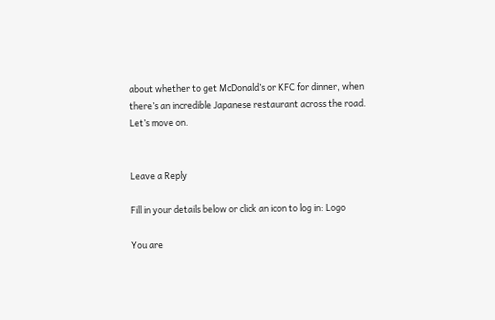about whether to get McDonald’s or KFC for dinner, when there’s an incredible Japanese restaurant across the road. Let’s move on.


Leave a Reply

Fill in your details below or click an icon to log in: Logo

You are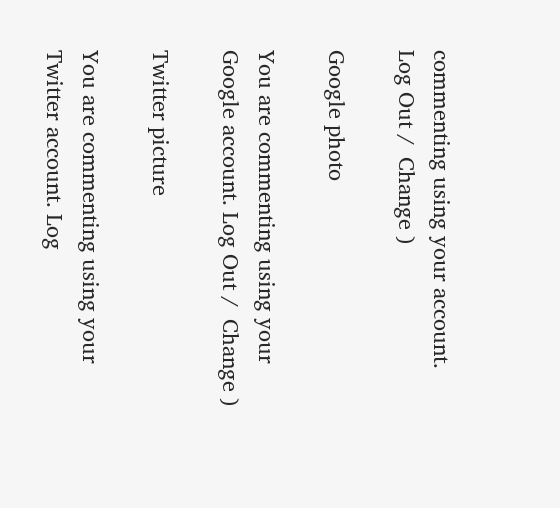commenting using your account. Log Out /  Change )

Google photo

You are commenting using your Google account. Log Out /  Change )

Twitter picture

You are commenting using your Twitter account. Log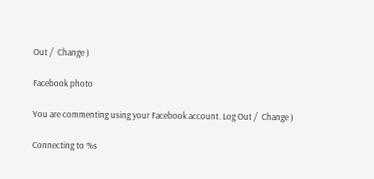Out /  Change )

Facebook photo

You are commenting using your Facebook account. Log Out /  Change )

Connecting to %s